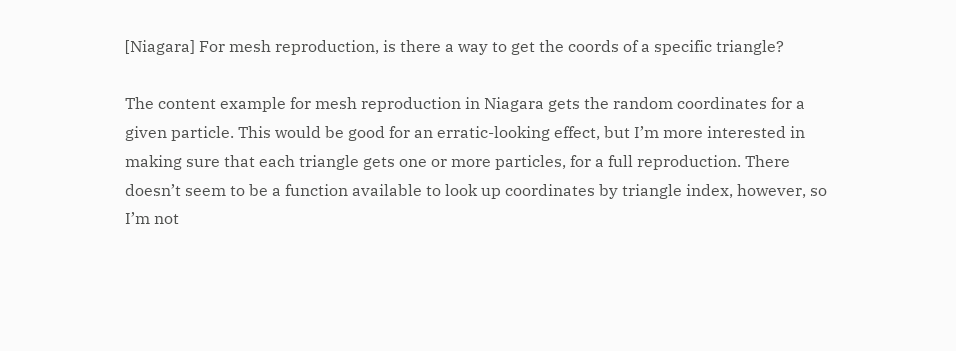[Niagara] For mesh reproduction, is there a way to get the coords of a specific triangle?

The content example for mesh reproduction in Niagara gets the random coordinates for a given particle. This would be good for an erratic-looking effect, but I’m more interested in making sure that each triangle gets one or more particles, for a full reproduction. There doesn’t seem to be a function available to look up coordinates by triangle index, however, so I’m not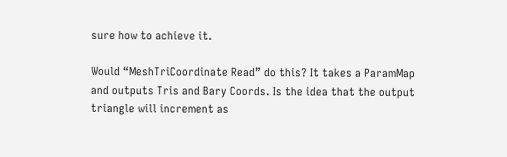sure how to achieve it.

Would “MeshTriCoordinate Read” do this? It takes a ParamMap and outputs Tris and Bary Coords. Is the idea that the output triangle will increment as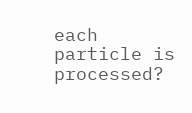each particle is processed?